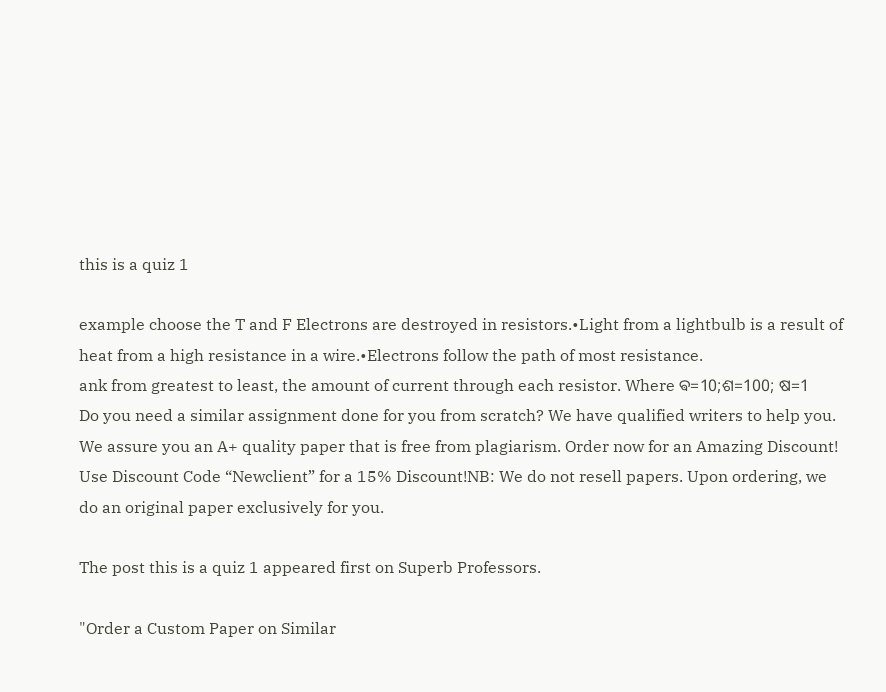this is a quiz 1

example choose the T and F Electrons are destroyed in resistors.•Light from a lightbulb is a result of heat from a high resistance in a wire.•Electrons follow the path of most resistance.
ank from greatest to least, the amount of current through each resistor. Where ଵ=10;ଶ=100; ଷ=1
Do you need a similar assignment done for you from scratch? We have qualified writers to help you. We assure you an A+ quality paper that is free from plagiarism. Order now for an Amazing Discount! Use Discount Code “Newclient” for a 15% Discount!NB: We do not resell papers. Upon ordering, we do an original paper exclusively for you.

The post this is a quiz 1 appeared first on Superb Professors.

"Order a Custom Paper on Similar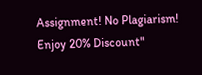Assignment! No Plagiarism! Enjoy 20% Discount"